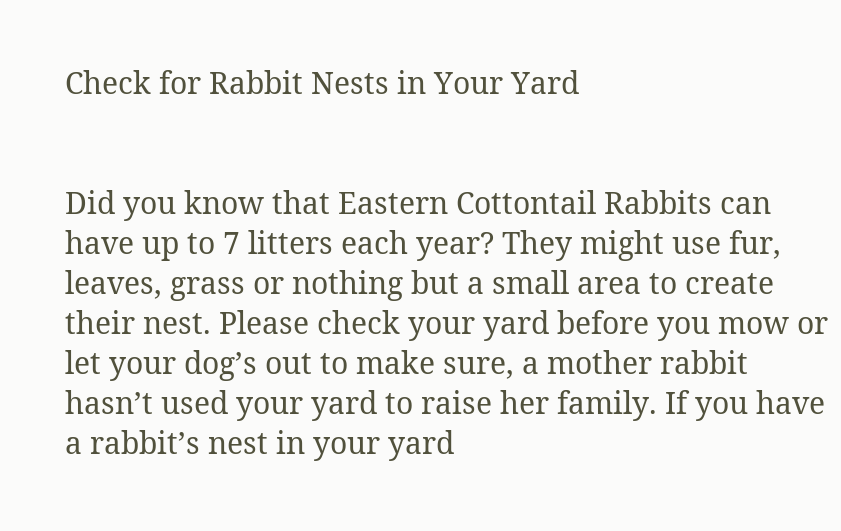Check for Rabbit Nests in Your Yard


Did you know that Eastern Cottontail Rabbits can have up to 7 litters each year? They might use fur, leaves, grass or nothing but a small area to create their nest. Please check your yard before you mow or let your dog’s out to make sure, a mother rabbit hasn’t used your yard to raise her family. If you have a rabbit’s nest in your yard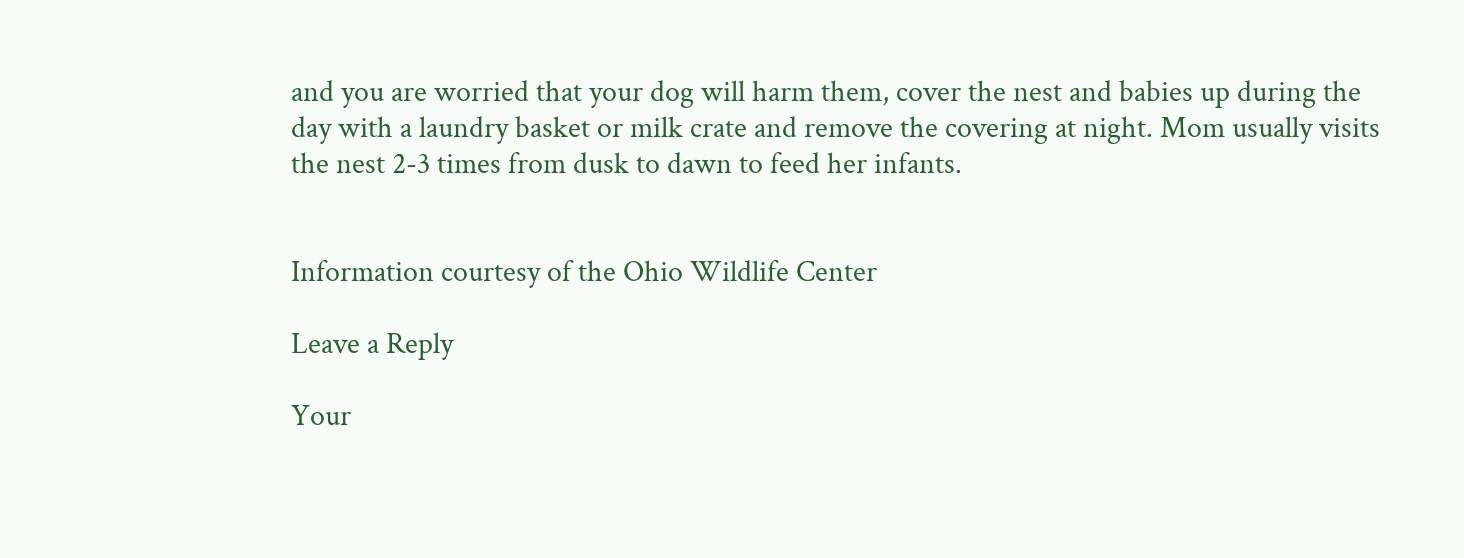and you are worried that your dog will harm them, cover the nest and babies up during the day with a laundry basket or milk crate and remove the covering at night. Mom usually visits the nest 2-3 times from dusk to dawn to feed her infants.


Information courtesy of the Ohio Wildlife Center

Leave a Reply

Your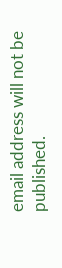email address will not be published.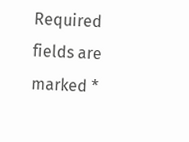Required fields are marked *